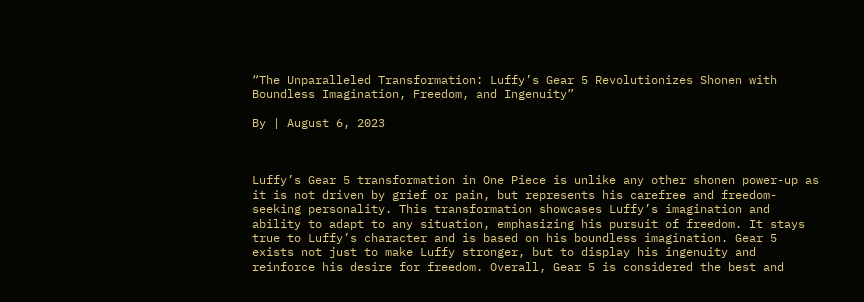“The Unparalleled Transformation: Luffy’s Gear 5 Revolutionizes Shonen with Boundless Imagination, Freedom, and Ingenuity”

By | August 6, 2023



Luffy’s Gear 5 transformation in One Piece is unlike any other shonen power-up as it is not driven by grief or pain, but represents his carefree and freedom-seeking personality. This transformation showcases Luffy’s imagination and ability to adapt to any situation, emphasizing his pursuit of freedom. It stays true to Luffy’s character and is based on his boundless imagination. Gear 5 exists not just to make Luffy stronger, but to display his ingenuity and reinforce his desire for freedom. Overall, Gear 5 is considered the best and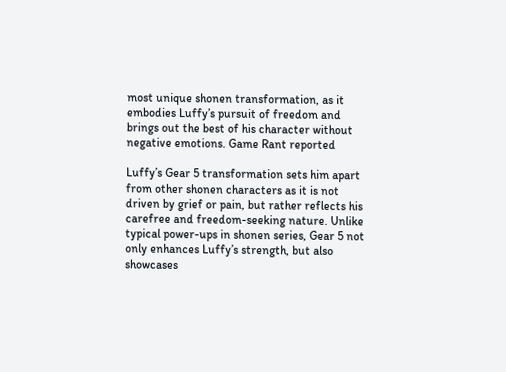most unique shonen transformation, as it embodies Luffy’s pursuit of freedom and brings out the best of his character without negative emotions. Game Rant reported

Luffy’s Gear 5 transformation sets him apart from other shonen characters as it is not driven by grief or pain, but rather reflects his carefree and freedom-seeking nature. Unlike typical power-ups in shonen series, Gear 5 not only enhances Luffy’s strength, but also showcases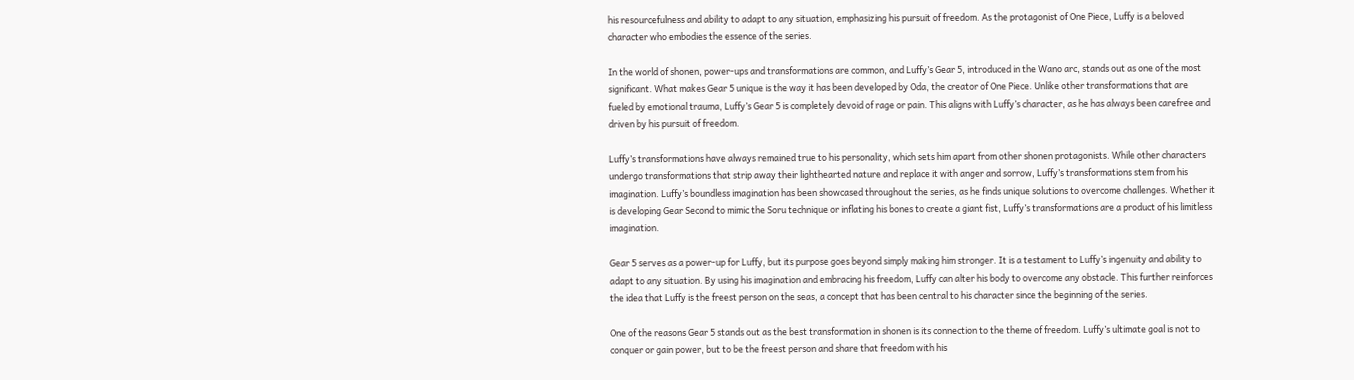his resourcefulness and ability to adapt to any situation, emphasizing his pursuit of freedom. As the protagonist of One Piece, Luffy is a beloved character who embodies the essence of the series.

In the world of shonen, power-ups and transformations are common, and Luffy’s Gear 5, introduced in the Wano arc, stands out as one of the most significant. What makes Gear 5 unique is the way it has been developed by Oda, the creator of One Piece. Unlike other transformations that are fueled by emotional trauma, Luffy’s Gear 5 is completely devoid of rage or pain. This aligns with Luffy’s character, as he has always been carefree and driven by his pursuit of freedom.

Luffy’s transformations have always remained true to his personality, which sets him apart from other shonen protagonists. While other characters undergo transformations that strip away their lighthearted nature and replace it with anger and sorrow, Luffy’s transformations stem from his imagination. Luffy’s boundless imagination has been showcased throughout the series, as he finds unique solutions to overcome challenges. Whether it is developing Gear Second to mimic the Soru technique or inflating his bones to create a giant fist, Luffy’s transformations are a product of his limitless imagination.

Gear 5 serves as a power-up for Luffy, but its purpose goes beyond simply making him stronger. It is a testament to Luffy’s ingenuity and ability to adapt to any situation. By using his imagination and embracing his freedom, Luffy can alter his body to overcome any obstacle. This further reinforces the idea that Luffy is the freest person on the seas, a concept that has been central to his character since the beginning of the series.

One of the reasons Gear 5 stands out as the best transformation in shonen is its connection to the theme of freedom. Luffy’s ultimate goal is not to conquer or gain power, but to be the freest person and share that freedom with his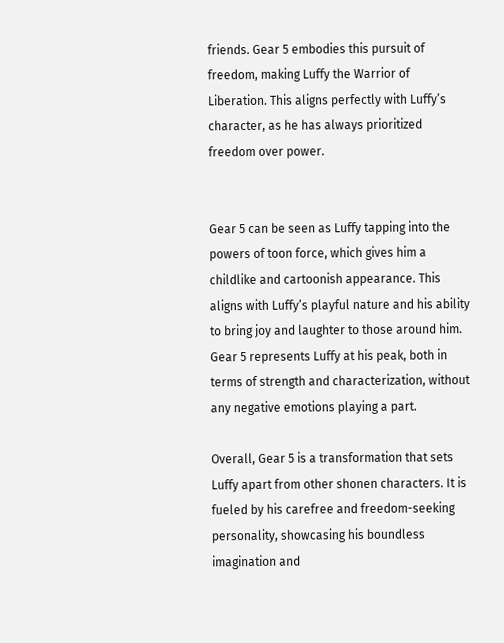friends. Gear 5 embodies this pursuit of freedom, making Luffy the Warrior of Liberation. This aligns perfectly with Luffy’s character, as he has always prioritized freedom over power.


Gear 5 can be seen as Luffy tapping into the powers of toon force, which gives him a childlike and cartoonish appearance. This aligns with Luffy’s playful nature and his ability to bring joy and laughter to those around him. Gear 5 represents Luffy at his peak, both in terms of strength and characterization, without any negative emotions playing a part.

Overall, Gear 5 is a transformation that sets Luffy apart from other shonen characters. It is fueled by his carefree and freedom-seeking personality, showcasing his boundless imagination and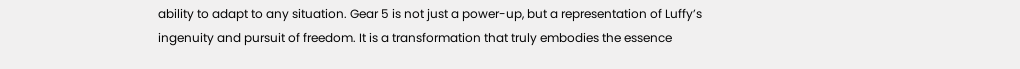ability to adapt to any situation. Gear 5 is not just a power-up, but a representation of Luffy’s ingenuity and pursuit of freedom. It is a transformation that truly embodies the essence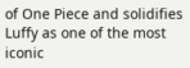of One Piece and solidifies Luffy as one of the most iconic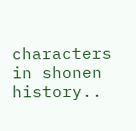characters in shonen history..